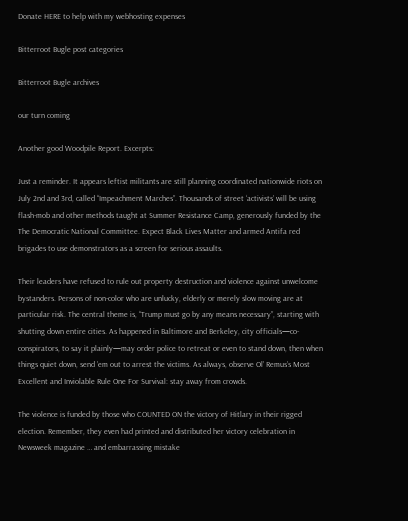Donate HERE to help with my webhosting expenses

Bitterroot Bugle post categories

Bitterroot Bugle archives

our turn coming

Another good Woodpile Report. Excerpts:

Just a reminder. It appears leftist militants are still planning coordinated nationwide riots on July 2nd and 3rd, called “Impeachment Marches”. Thousands of street ‘activists’ will be using flash-mob and other methods taught at Summer Resistance Camp, generously funded by the The Democratic National Committee. Expect Black Lives Matter and armed Antifa red brigades to use demonstrators as a screen for serious assaults.

Their leaders have refused to rule out property destruction and violence against unwelcome bystanders. Persons of non-color who are unlucky, elderly or merely slow moving are at particular risk. The central theme is, “Trump must go by any means necessary”, starting with shutting down entire cities. As happened in Baltimore and Berkeley, city officials—co-conspirators, to say it plainly—may order police to retreat or even to stand down, then when things quiet down, send ’em out to arrest the victims. As always, observe Ol’ Remus’s Most Excellent and Inviolable Rule One For Survival: stay away from crowds.

The violence is funded by those who COUNTED ON the victory of Hitlary in their rigged election. Remember, they even had printed and distributed her victory celebration in Newsweek magazine … and embarrassing mistake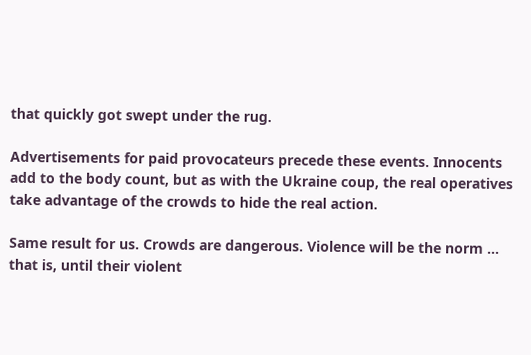that quickly got swept under the rug.

Advertisements for paid provocateurs precede these events. Innocents add to the body count, but as with the Ukraine coup, the real operatives take advantage of the crowds to hide the real action.

Same result for us. Crowds are dangerous. Violence will be the norm …
that is, until their violent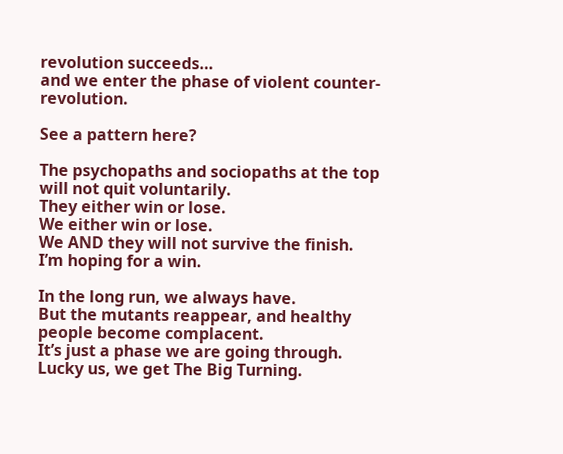revolution succeeds…
and we enter the phase of violent counter-revolution.

See a pattern here?

The psychopaths and sociopaths at the top will not quit voluntarily.
They either win or lose.
We either win or lose.
We AND they will not survive the finish.
I’m hoping for a win.

In the long run, we always have.
But the mutants reappear, and healthy people become complacent.
It’s just a phase we are going through.
Lucky us, we get The Big Turning.